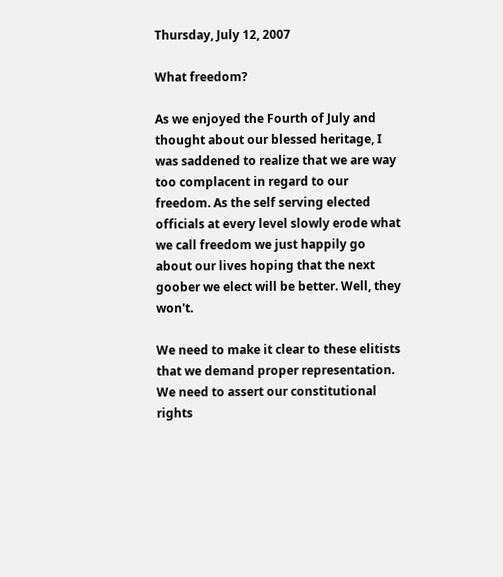Thursday, July 12, 2007

What freedom?

As we enjoyed the Fourth of July and thought about our blessed heritage, I was saddened to realize that we are way too complacent in regard to our freedom. As the self serving elected officials at every level slowly erode what we call freedom we just happily go about our lives hoping that the next goober we elect will be better. Well, they won't.

We need to make it clear to these elitists that we demand proper representation. We need to assert our constitutional rights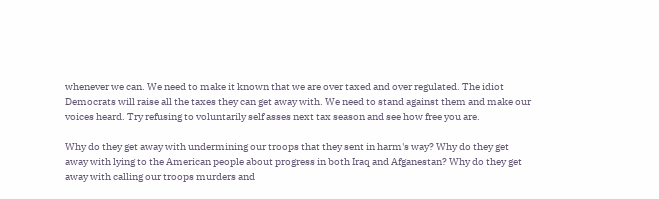whenever we can. We need to make it known that we are over taxed and over regulated. The idiot Democrats will raise all the taxes they can get away with. We need to stand against them and make our voices heard. Try refusing to voluntarily self asses next tax season and see how free you are.

Why do they get away with undermining our troops that they sent in harm's way? Why do they get away with lying to the American people about progress in both Iraq and Afganestan? Why do they get away with calling our troops murders and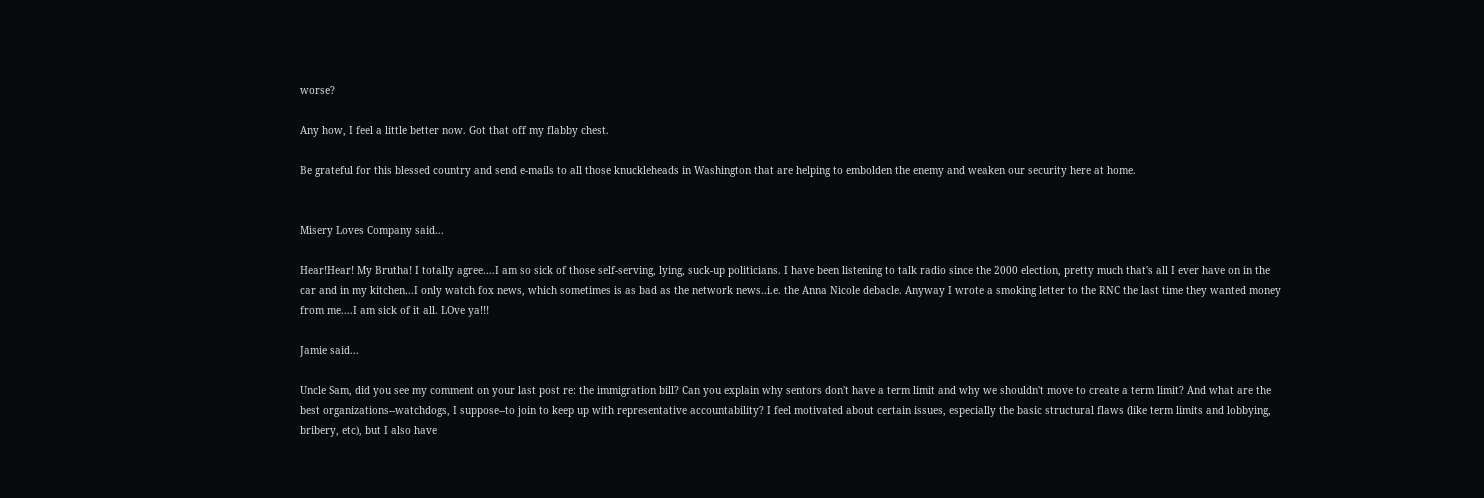worse?

Any how, I feel a little better now. Got that off my flabby chest.

Be grateful for this blessed country and send e-mails to all those knuckleheads in Washington that are helping to embolden the enemy and weaken our security here at home.


Misery Loves Company said...

Hear!Hear! My Brutha! I totally agree....I am so sick of those self-serving, lying, suck-up politicians. I have been listening to talk radio since the 2000 election, pretty much that's all I ever have on in the car and in my kitchen...I only watch fox news, which sometimes is as bad as the network news..i.e. the Anna Nicole debacle. Anyway I wrote a smoking letter to the RNC the last time they wanted money from me....I am sick of it all. LOve ya!!!

Jamie said...

Uncle Sam, did you see my comment on your last post re: the immigration bill? Can you explain why sentors don't have a term limit and why we shouldn't move to create a term limit? And what are the best organizations--watchdogs, I suppose--to join to keep up with representative accountability? I feel motivated about certain issues, especially the basic structural flaws (like term limits and lobbying, bribery, etc), but I also have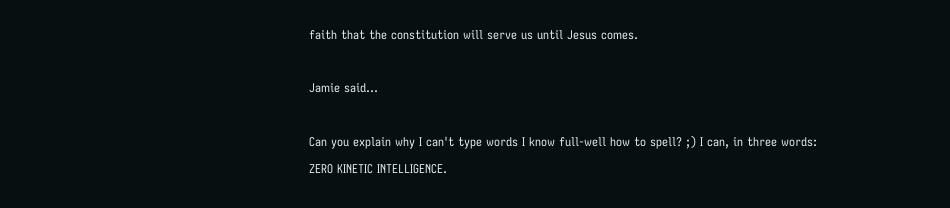faith that the constitution will serve us until Jesus comes.

Jamie said...

Can you explain why I can't type words I know full-well how to spell? ;) I can, in three words: ZERO KINETIC INTELLIGENCE.